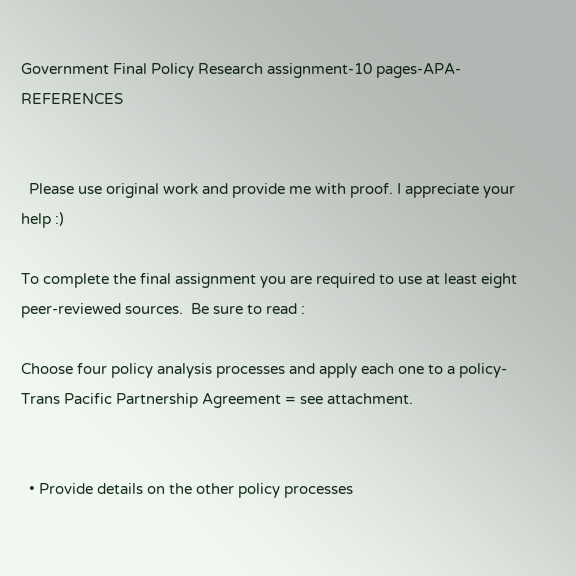Government Final Policy Research assignment-10 pages-APA- REFERENCES


  Please use original work and provide me with proof. I appreciate your help :)

To complete the final assignment you are required to use at least eight peer-reviewed sources.  Be sure to read :

Choose four policy analysis processes and apply each one to a policy- Trans Pacific Partnership Agreement = see attachment.


  • Provide details on the other policy processes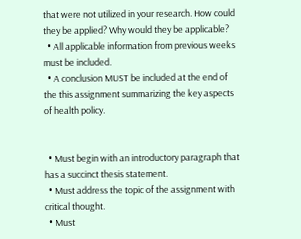that were not utilized in your research. How could they be applied? Why would they be applicable?
  • All applicable information from previous weeks must be included.
  • A conclusion MUST be included at the end of the this assignment summarizing the key aspects of health policy.


  • Must begin with an introductory paragraph that has a succinct thesis statement.
  • Must address the topic of the assignment with critical thought.
  • Must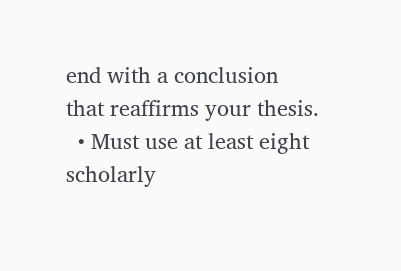end with a conclusion that reaffirms your thesis.
  • Must use at least eight scholarly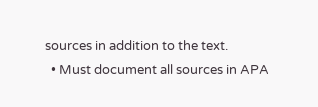sources in addition to the text.
  • Must document all sources in APA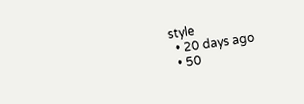style
  • 20 days ago
  • 50